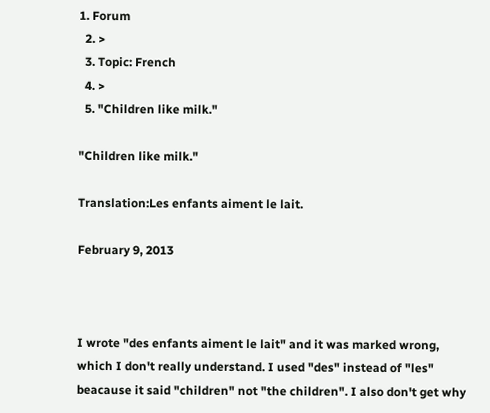1. Forum
  2. >
  3. Topic: French
  4. >
  5. "Children like milk."

"Children like milk."

Translation:Les enfants aiment le lait.

February 9, 2013



I wrote "des enfants aiment le lait" and it was marked wrong, which I don't really understand. I used "des" instead of "les" beacause it said "children" not "the children". I also don't get why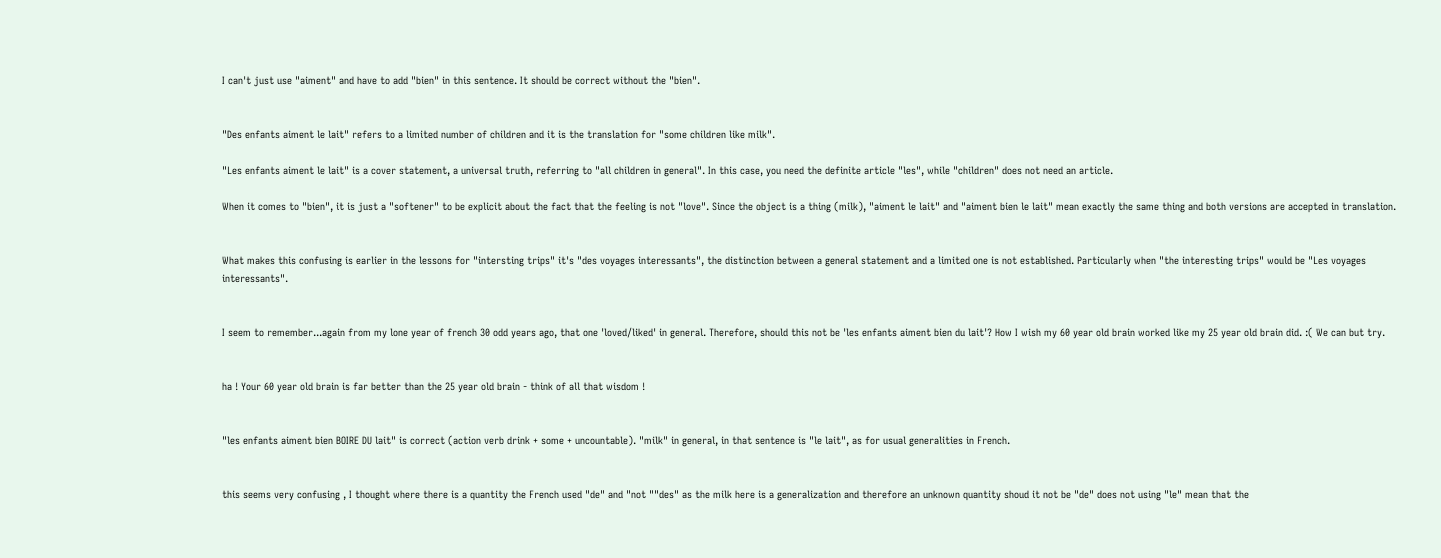I can't just use "aiment" and have to add "bien" in this sentence. It should be correct without the "bien".


"Des enfants aiment le lait" refers to a limited number of children and it is the translation for "some children like milk".

"Les enfants aiment le lait" is a cover statement, a universal truth, referring to "all children in general". In this case, you need the definite article "les", while "children" does not need an article.

When it comes to "bien", it is just a "softener" to be explicit about the fact that the feeling is not "love". Since the object is a thing (milk), "aiment le lait" and "aiment bien le lait" mean exactly the same thing and both versions are accepted in translation.


What makes this confusing is earlier in the lessons for "intersting trips" it's "des voyages interessants", the distinction between a general statement and a limited one is not established. Particularly when "the interesting trips" would be "Les voyages interessants".


I seem to remember...again from my lone year of french 30 odd years ago, that one 'loved/liked' in general. Therefore, should this not be 'les enfants aiment bien du lait'? How I wish my 60 year old brain worked like my 25 year old brain did. :( We can but try.


ha ! Your 60 year old brain is far better than the 25 year old brain - think of all that wisdom !


"les enfants aiment bien BOIRE DU lait" is correct (action verb drink + some + uncountable). "milk" in general, in that sentence is "le lait", as for usual generalities in French.


this seems very confusing , I thought where there is a quantity the French used "de" and "not ""des" as the milk here is a generalization and therefore an unknown quantity shoud it not be "de" does not using "le" mean that the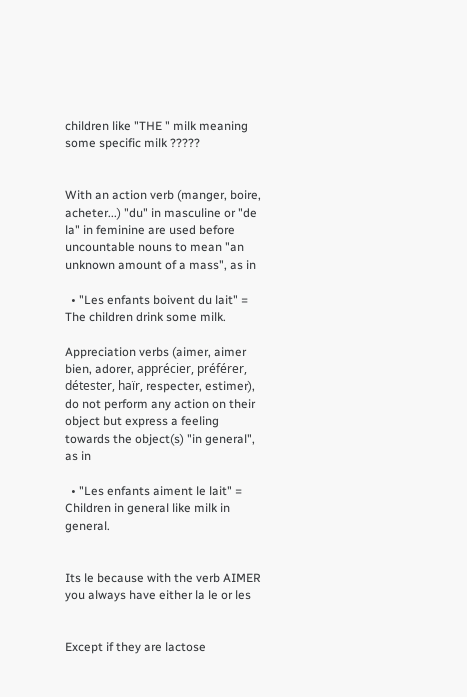children like "THE " milk meaning some specific milk ?????


With an action verb (manger, boire, acheter...) "du" in masculine or "de la" in feminine are used before uncountable nouns to mean "an unknown amount of a mass", as in

  • "Les enfants boivent du lait" = The children drink some milk.

Appreciation verbs (aimer, aimer bien, adorer, apprécier, préférer, détester, haïr, respecter, estimer), do not perform any action on their object but express a feeling towards the object(s) "in general", as in

  • "Les enfants aiment le lait" = Children in general like milk in general.


Its le because with the verb AIMER you always have either la le or les


Except if they are lactose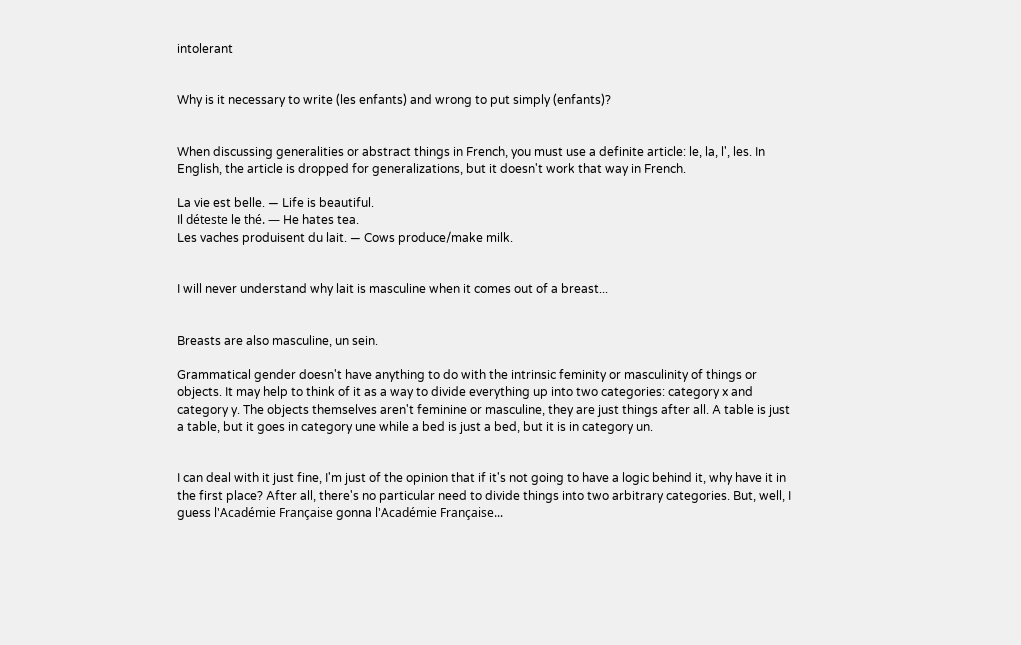intolerant


Why is it necessary to write (les enfants) and wrong to put simply (enfants)?


When discussing generalities or abstract things in French, you must use a definite article: le, la, l', les. In English, the article is dropped for generalizations, but it doesn't work that way in French.

La vie est belle. — Life is beautiful.
Il déteste le thé. — He hates tea.
Les vaches produisent du lait. — Cows produce/make milk.


I will never understand why lait is masculine when it comes out of a breast...


Breasts are also masculine, un sein.

Grammatical gender doesn't have anything to do with the intrinsic feminity or masculinity of things or objects. It may help to think of it as a way to divide everything up into two categories: category x and category y. The objects themselves aren't feminine or masculine, they are just things after all. A table is just a table, but it goes in category une while a bed is just a bed, but it is in category un.


I can deal with it just fine, I'm just of the opinion that if it's not going to have a logic behind it, why have it in the first place? After all, there's no particular need to divide things into two arbitrary categories. But, well, I guess l'Académie Française gonna l'Académie Française...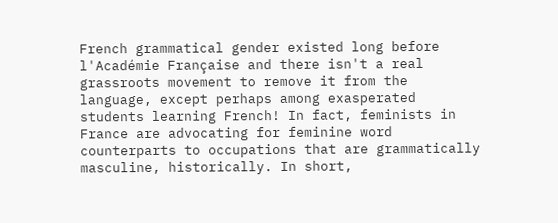French grammatical gender existed long before l'Académie Française and there isn't a real grassroots movement to remove it from the language, except perhaps among exasperated students learning French! In fact, feminists in France are advocating for feminine word counterparts to occupations that are grammatically masculine, historically. In short,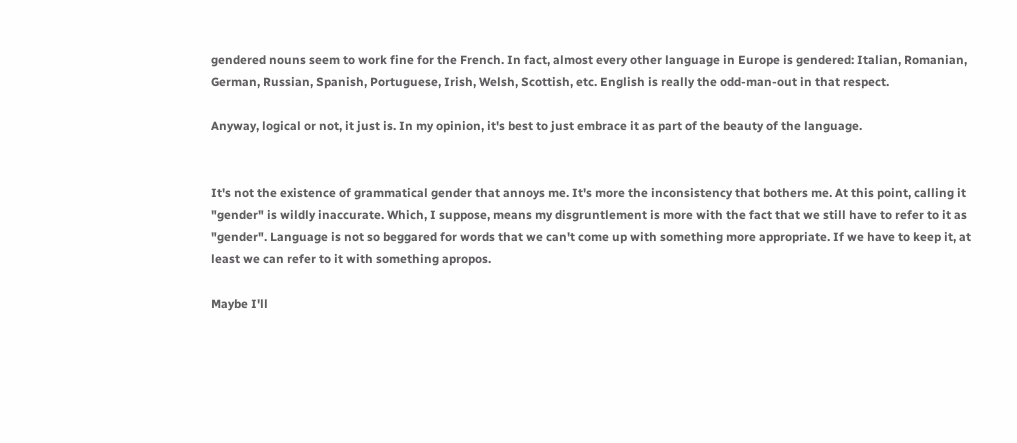gendered nouns seem to work fine for the French. In fact, almost every other language in Europe is gendered: Italian, Romanian, German, Russian, Spanish, Portuguese, Irish, Welsh, Scottish, etc. English is really the odd-man-out in that respect.

Anyway, logical or not, it just is. In my opinion, it's best to just embrace it as part of the beauty of the language.


It's not the existence of grammatical gender that annoys me. It's more the inconsistency that bothers me. At this point, calling it "gender" is wildly inaccurate. Which, I suppose, means my disgruntlement is more with the fact that we still have to refer to it as "gender". Language is not so beggared for words that we can't come up with something more appropriate. If we have to keep it, at least we can refer to it with something apropos.

Maybe I'll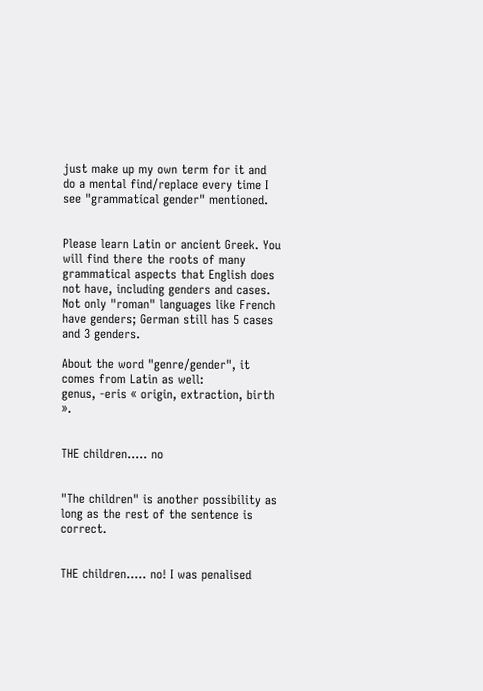just make up my own term for it and do a mental find/replace every time I see "grammatical gender" mentioned.


Please learn Latin or ancient Greek. You will find there the roots of many grammatical aspects that English does not have, including genders and cases.
Not only "roman" languages like French have genders; German still has 5 cases and 3 genders.

About the word "genre/gender", it comes from Latin as well:
genus, -eris « origin, extraction, birth ».


THE children..... no


"The children" is another possibility as long as the rest of the sentence is correct.


THE children..... no! I was penalised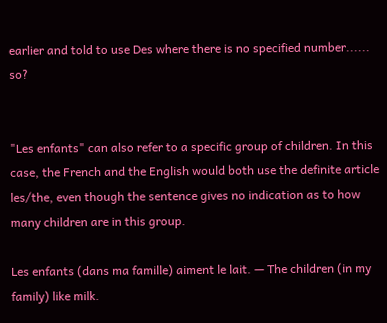earlier and told to use Des where there is no specified number...... so?


"Les enfants" can also refer to a specific group of children. In this case, the French and the English would both use the definite article les/the, even though the sentence gives no indication as to how many children are in this group.

Les enfants (dans ma famille) aiment le lait. — The children (in my family) like milk.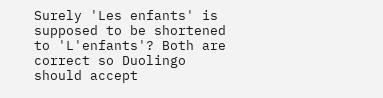Surely 'Les enfants' is supposed to be shortened to 'L'enfants'? Both are correct so Duolingo should accept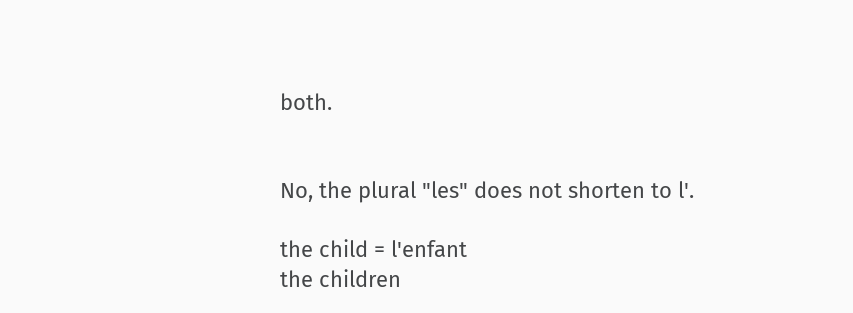both.


No, the plural "les" does not shorten to l'.

the child = l'enfant
the children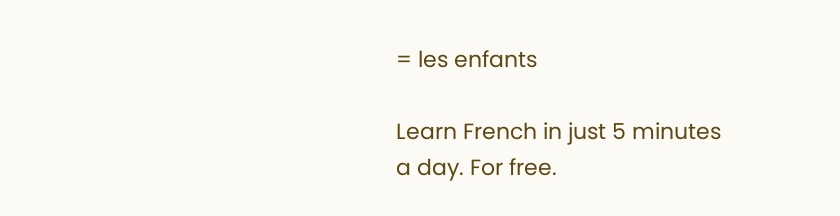= les enfants

Learn French in just 5 minutes a day. For free.